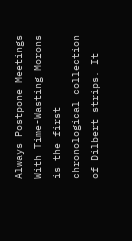Always Postpone Meetings With Time-Wasting Morons is the first chronological collection of Dilbert strips. It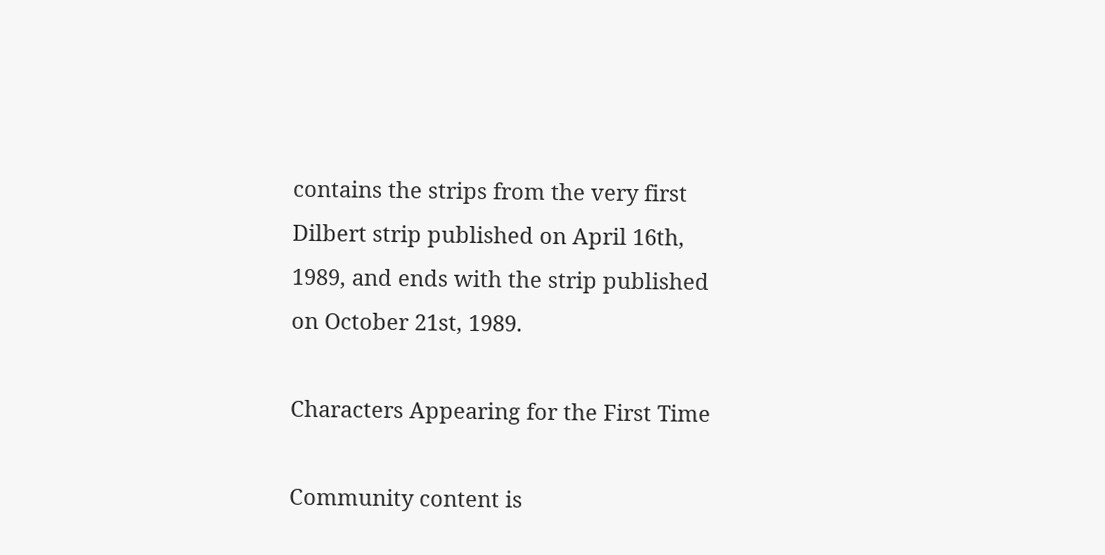contains the strips from the very first Dilbert strip published on April 16th, 1989, and ends with the strip published on October 21st, 1989.

Characters Appearing for the First Time

Community content is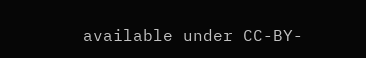available under CC-BY-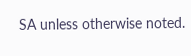SA unless otherwise noted.